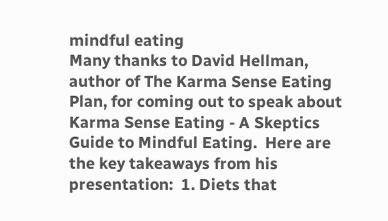mindful eating
Many thanks to David Hellman, author of The Karma Sense Eating Plan, for coming out to speak about Karma Sense Eating - A Skeptics Guide to Mindful Eating.  Here are the key takeaways from his presentation:  1. Diets that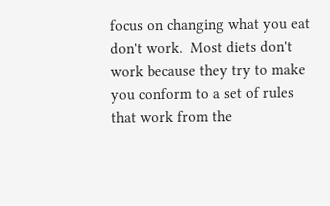focus on changing what you eat don't work.  Most diets don't work because they try to make you conform to a set of rules that work from the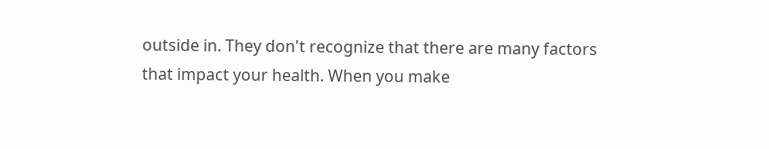outside in. They don't recognize that there are many factors that impact your health. When you make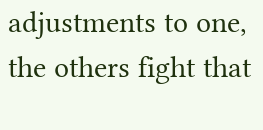adjustments to one, the others fight that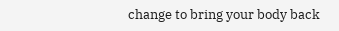change to bring your body back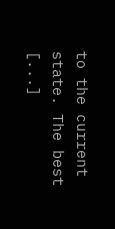to the current state. The best [...]